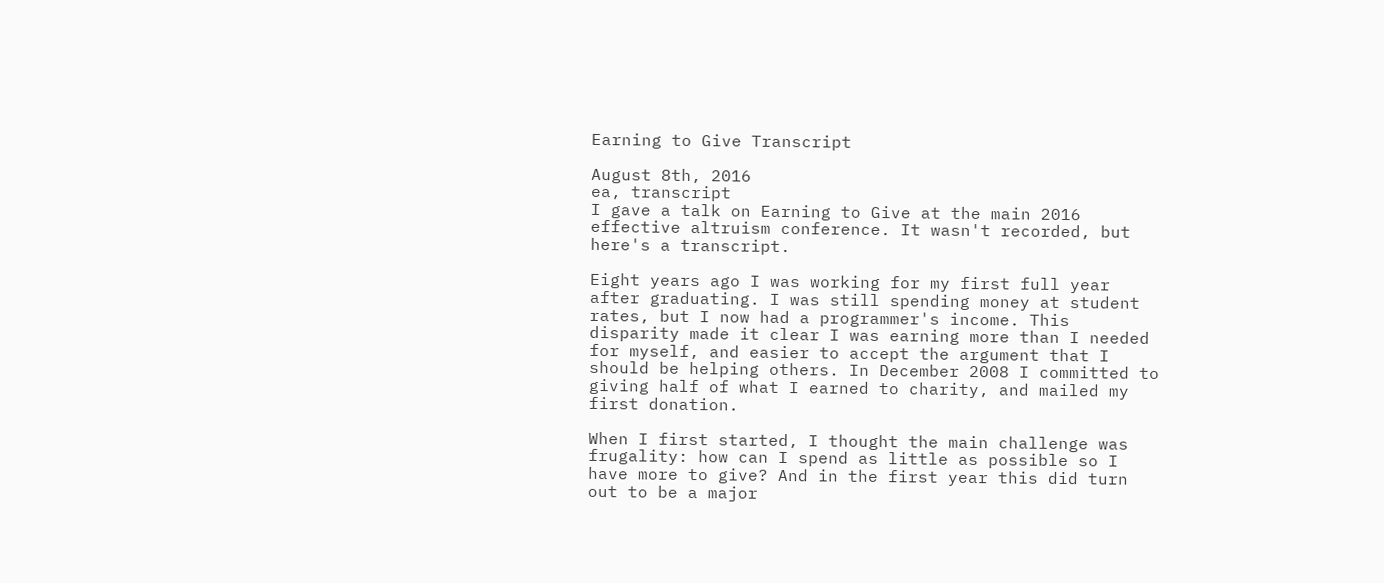Earning to Give Transcript

August 8th, 2016
ea, transcript
I gave a talk on Earning to Give at the main 2016 effective altruism conference. It wasn't recorded, but here's a transcript.

Eight years ago I was working for my first full year after graduating. I was still spending money at student rates, but I now had a programmer's income. This disparity made it clear I was earning more than I needed for myself, and easier to accept the argument that I should be helping others. In December 2008 I committed to giving half of what I earned to charity, and mailed my first donation.

When I first started, I thought the main challenge was frugality: how can I spend as little as possible so I have more to give? And in the first year this did turn out to be a major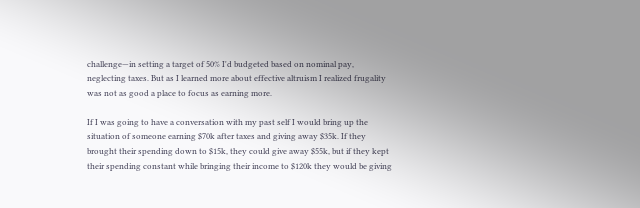challenge—in setting a target of 50% I'd budgeted based on nominal pay, neglecting taxes. But as I learned more about effective altruism I realized frugality was not as good a place to focus as earning more.

If I was going to have a conversation with my past self I would bring up the situation of someone earning $70k after taxes and giving away $35k. If they brought their spending down to $15k, they could give away $55k, but if they kept their spending constant while bringing their income to $120k they would be giving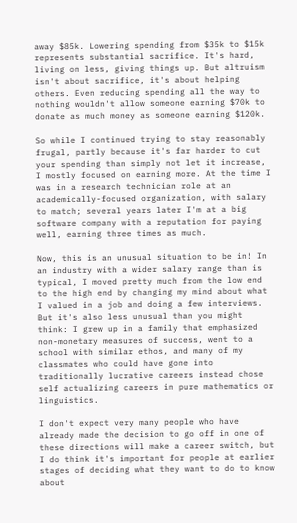away $85k. Lowering spending from $35k to $15k represents substantial sacrifice. It's hard, living on less, giving things up. But altruism isn't about sacrifice, it's about helping others. Even reducing spending all the way to nothing wouldn't allow someone earning $70k to donate as much money as someone earning $120k.

So while I continued trying to stay reasonably frugal, partly because it's far harder to cut your spending than simply not let it increase, I mostly focused on earning more. At the time I was in a research technician role at an academically-focused organization, with salary to match; several years later I'm at a big software company with a reputation for paying well, earning three times as much.

Now, this is an unusual situation to be in! In an industry with a wider salary range than is typical, I moved pretty much from the low end to the high end by changing my mind about what I valued in a job and doing a few interviews. But it's also less unusual than you might think: I grew up in a family that emphasized non-monetary measures of success, went to a school with similar ethos, and many of my classmates who could have gone into traditionally lucrative careers instead chose self actualizing careers in pure mathematics or linguistics.

I don't expect very many people who have already made the decision to go off in one of these directions will make a career switch, but I do think it's important for people at earlier stages of deciding what they want to do to know about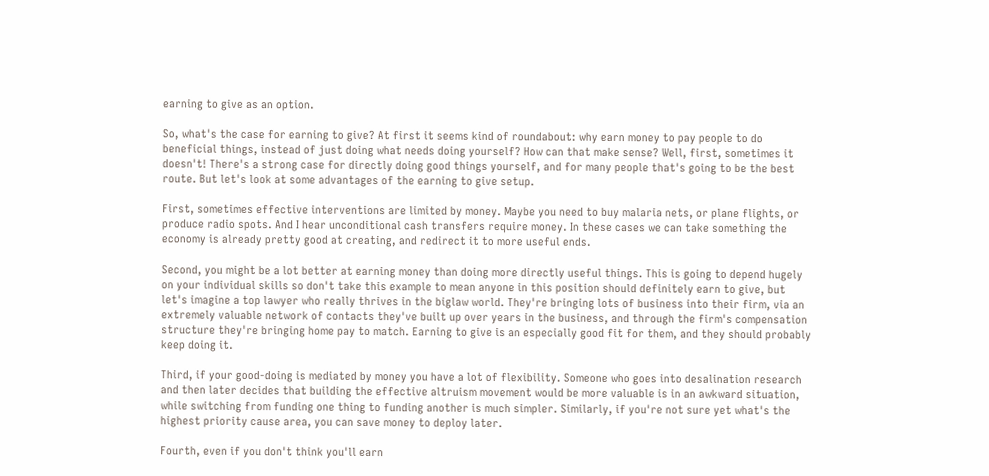earning to give as an option.

So, what's the case for earning to give? At first it seems kind of roundabout: why earn money to pay people to do beneficial things, instead of just doing what needs doing yourself? How can that make sense? Well, first, sometimes it doesn't! There's a strong case for directly doing good things yourself, and for many people that's going to be the best route. But let's look at some advantages of the earning to give setup.

First, sometimes effective interventions are limited by money. Maybe you need to buy malaria nets, or plane flights, or produce radio spots. And I hear unconditional cash transfers require money. In these cases we can take something the economy is already pretty good at creating, and redirect it to more useful ends.

Second, you might be a lot better at earning money than doing more directly useful things. This is going to depend hugely on your individual skills so don't take this example to mean anyone in this position should definitely earn to give, but let's imagine a top lawyer who really thrives in the biglaw world. They're bringing lots of business into their firm, via an extremely valuable network of contacts they've built up over years in the business, and through the firm's compensation structure they're bringing home pay to match. Earning to give is an especially good fit for them, and they should probably keep doing it.

Third, if your good-doing is mediated by money you have a lot of flexibility. Someone who goes into desalination research and then later decides that building the effective altruism movement would be more valuable is in an awkward situation, while switching from funding one thing to funding another is much simpler. Similarly, if you're not sure yet what's the highest priority cause area, you can save money to deploy later.

Fourth, even if you don't think you'll earn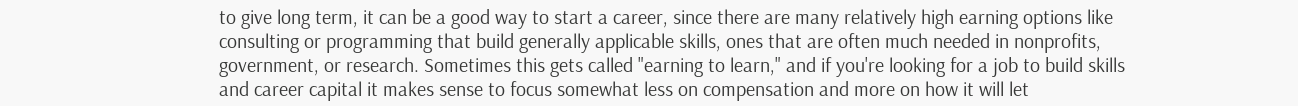to give long term, it can be a good way to start a career, since there are many relatively high earning options like consulting or programming that build generally applicable skills, ones that are often much needed in nonprofits, government, or research. Sometimes this gets called "earning to learn," and if you're looking for a job to build skills and career capital it makes sense to focus somewhat less on compensation and more on how it will let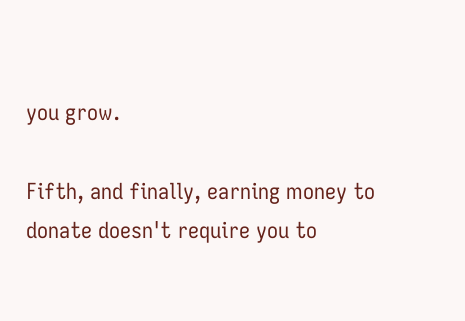you grow.

Fifth, and finally, earning money to donate doesn't require you to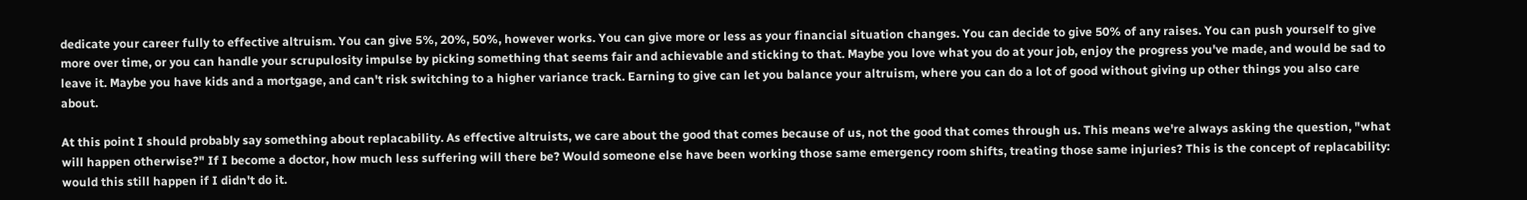dedicate your career fully to effective altruism. You can give 5%, 20%, 50%, however works. You can give more or less as your financial situation changes. You can decide to give 50% of any raises. You can push yourself to give more over time, or you can handle your scrupulosity impulse by picking something that seems fair and achievable and sticking to that. Maybe you love what you do at your job, enjoy the progress you've made, and would be sad to leave it. Maybe you have kids and a mortgage, and can't risk switching to a higher variance track. Earning to give can let you balance your altruism, where you can do a lot of good without giving up other things you also care about.

At this point I should probably say something about replacability. As effective altruists, we care about the good that comes because of us, not the good that comes through us. This means we're always asking the question, "what will happen otherwise?" If I become a doctor, how much less suffering will there be? Would someone else have been working those same emergency room shifts, treating those same injuries? This is the concept of replacability: would this still happen if I didn't do it.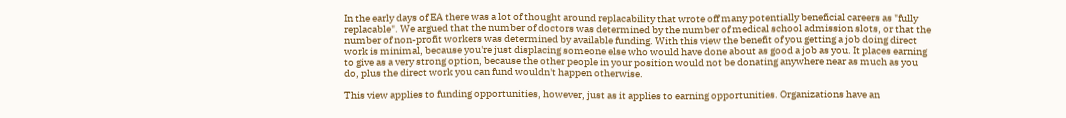In the early days of EA there was a lot of thought around replacability that wrote off many potentially beneficial careers as "fully replacable". We argued that the number of doctors was determined by the number of medical school admission slots, or that the number of non-profit workers was determined by available funding. With this view the benefit of you getting a job doing direct work is minimal, because you're just displacing someone else who would have done about as good a job as you. It places earning to give as a very strong option, because the other people in your position would not be donating anywhere near as much as you do, plus the direct work you can fund wouldn't happen otherwise.

This view applies to funding opportunities, however, just as it applies to earning opportunities. Organizations have an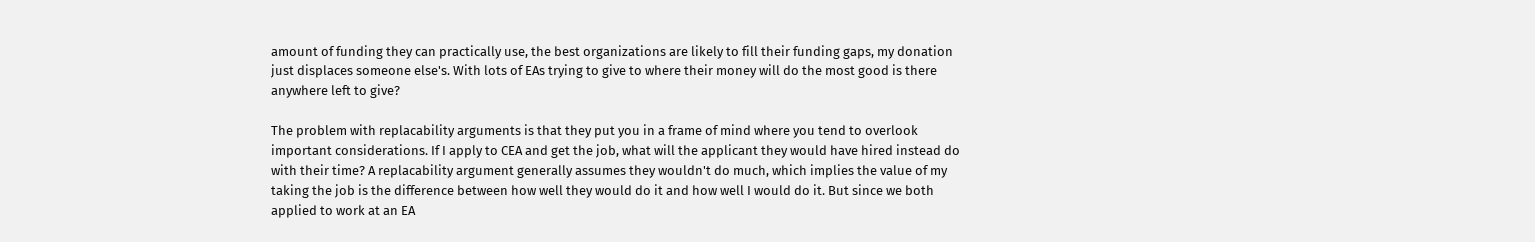amount of funding they can practically use, the best organizations are likely to fill their funding gaps, my donation just displaces someone else's. With lots of EAs trying to give to where their money will do the most good is there anywhere left to give?

The problem with replacability arguments is that they put you in a frame of mind where you tend to overlook important considerations. If I apply to CEA and get the job, what will the applicant they would have hired instead do with their time? A replacability argument generally assumes they wouldn't do much, which implies the value of my taking the job is the difference between how well they would do it and how well I would do it. But since we both applied to work at an EA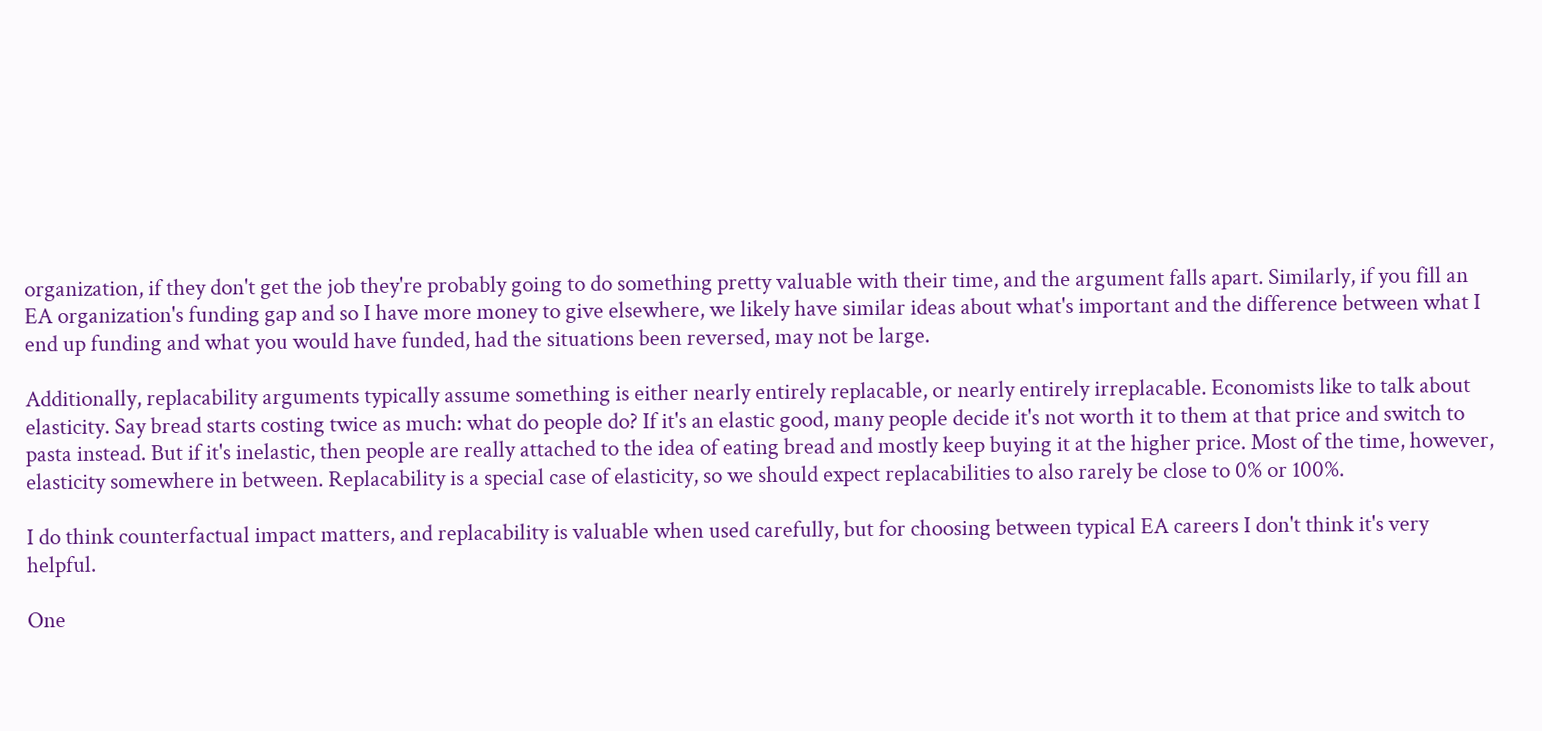organization, if they don't get the job they're probably going to do something pretty valuable with their time, and the argument falls apart. Similarly, if you fill an EA organization's funding gap and so I have more money to give elsewhere, we likely have similar ideas about what's important and the difference between what I end up funding and what you would have funded, had the situations been reversed, may not be large.

Additionally, replacability arguments typically assume something is either nearly entirely replacable, or nearly entirely irreplacable. Economists like to talk about elasticity. Say bread starts costing twice as much: what do people do? If it's an elastic good, many people decide it's not worth it to them at that price and switch to pasta instead. But if it's inelastic, then people are really attached to the idea of eating bread and mostly keep buying it at the higher price. Most of the time, however, elasticity somewhere in between. Replacability is a special case of elasticity, so we should expect replacabilities to also rarely be close to 0% or 100%.

I do think counterfactual impact matters, and replacability is valuable when used carefully, but for choosing between typical EA careers I don't think it's very helpful.

One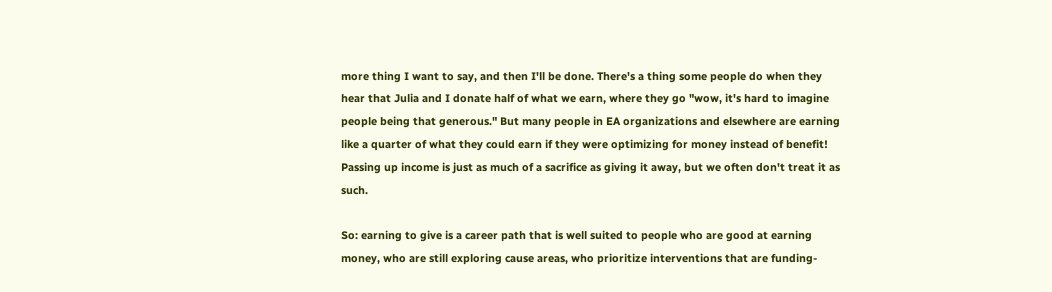more thing I want to say, and then I'll be done. There's a thing some people do when they hear that Julia and I donate half of what we earn, where they go "wow, it's hard to imagine people being that generous." But many people in EA organizations and elsewhere are earning like a quarter of what they could earn if they were optimizing for money instead of benefit! Passing up income is just as much of a sacrifice as giving it away, but we often don't treat it as such.

So: earning to give is a career path that is well suited to people who are good at earning money, who are still exploring cause areas, who prioritize interventions that are funding-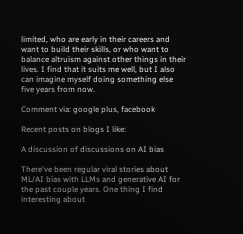limited, who are early in their careers and want to build their skills, or who want to balance altruism against other things in their lives. I find that it suits me well, but I also can imagine myself doing something else five years from now.

Comment via: google plus, facebook

Recent posts on blogs I like:

A discussion of discussions on AI bias

There've been regular viral stories about ML/AI bias with LLMs and generative AI for the past couple years. One thing I find interesting about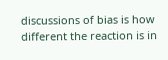discussions of bias is how different the reaction is in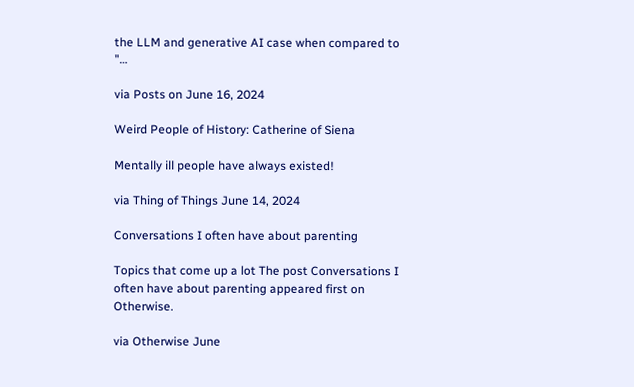the LLM and generative AI case when compared to "…

via Posts on June 16, 2024

Weird People of History: Catherine of Siena

Mentally ill people have always existed!

via Thing of Things June 14, 2024

Conversations I often have about parenting

Topics that come up a lot The post Conversations I often have about parenting appeared first on Otherwise.

via Otherwise June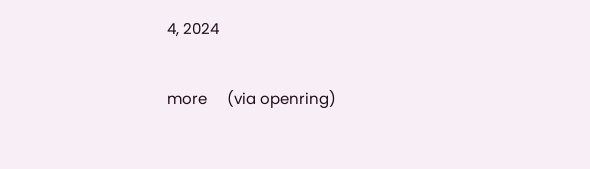4, 2024

more     (via openring)